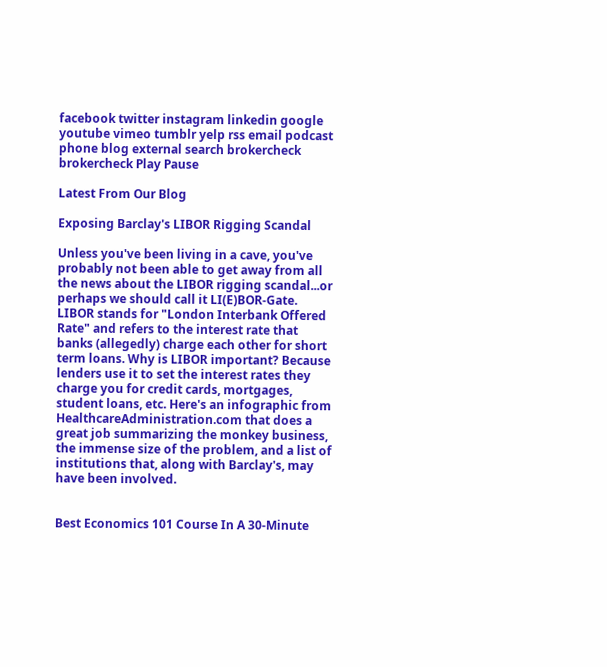facebook twitter instagram linkedin google youtube vimeo tumblr yelp rss email podcast phone blog external search brokercheck brokercheck Play Pause

Latest From Our Blog

Exposing Barclay's LIBOR Rigging Scandal

Unless you've been living in a cave, you've probably not been able to get away from all the news about the LIBOR rigging scandal...or perhaps we should call it LI(E)BOR-Gate. LIBOR stands for "London Interbank Offered Rate" and refers to the interest rate that banks (allegedly) charge each other for short term loans. Why is LIBOR important? Because lenders use it to set the interest rates they charge you for credit cards, mortgages, student loans, etc. Here's an infographic from HealthcareAdministration.com that does a great job summarizing the monkey business, the immense size of the problem, and a list of institutions that, along with Barclay's, may have been involved.


Best Economics 101 Course In A 30-Minute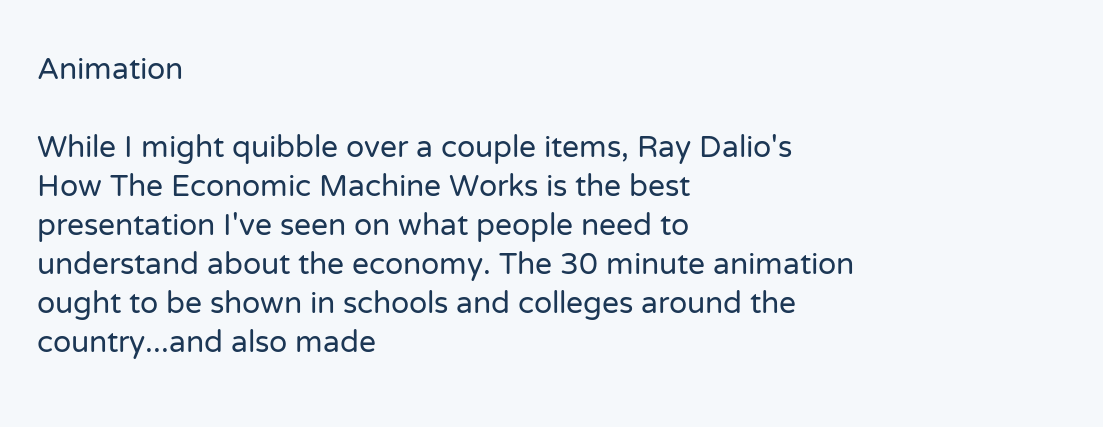Animation

While I might quibble over a couple items, Ray Dalio's How The Economic Machine Works is the best presentation I've seen on what people need to understand about the economy. The 30 minute animation ought to be shown in schools and colleges around the country...and also made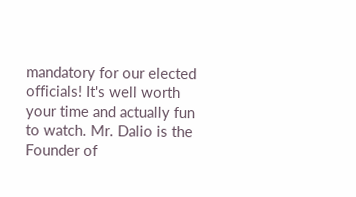mandatory for our elected officials! It's well worth your time and actually fun to watch. Mr. Dalio is the Founder of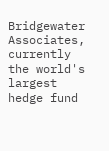Bridgewater Associates, currently the world's largest hedge fund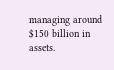managing around $150 billion in assets.